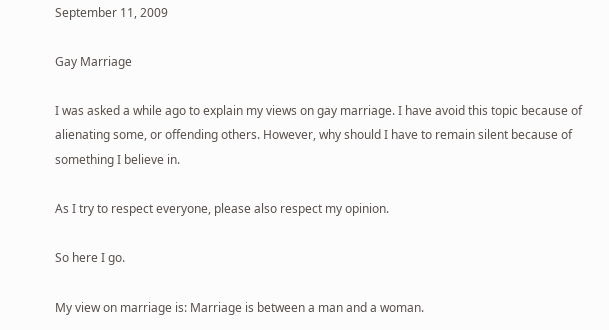September 11, 2009

Gay Marriage

I was asked a while ago to explain my views on gay marriage. I have avoid this topic because of alienating some, or offending others. However, why should I have to remain silent because of something I believe in.

As I try to respect everyone, please also respect my opinion.

So here I go.

My view on marriage is: Marriage is between a man and a woman.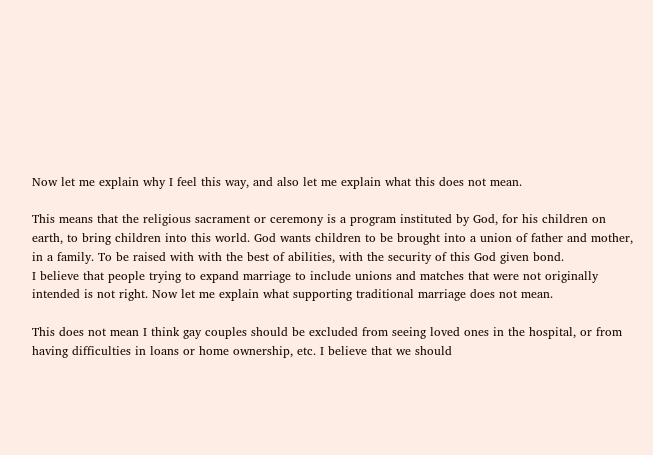Now let me explain why I feel this way, and also let me explain what this does not mean.

This means that the religious sacrament or ceremony is a program instituted by God, for his children on earth, to bring children into this world. God wants children to be brought into a union of father and mother, in a family. To be raised with with the best of abilities, with the security of this God given bond.
I believe that people trying to expand marriage to include unions and matches that were not originally intended is not right. Now let me explain what supporting traditional marriage does not mean.

This does not mean I think gay couples should be excluded from seeing loved ones in the hospital, or from having difficulties in loans or home ownership, etc. I believe that we should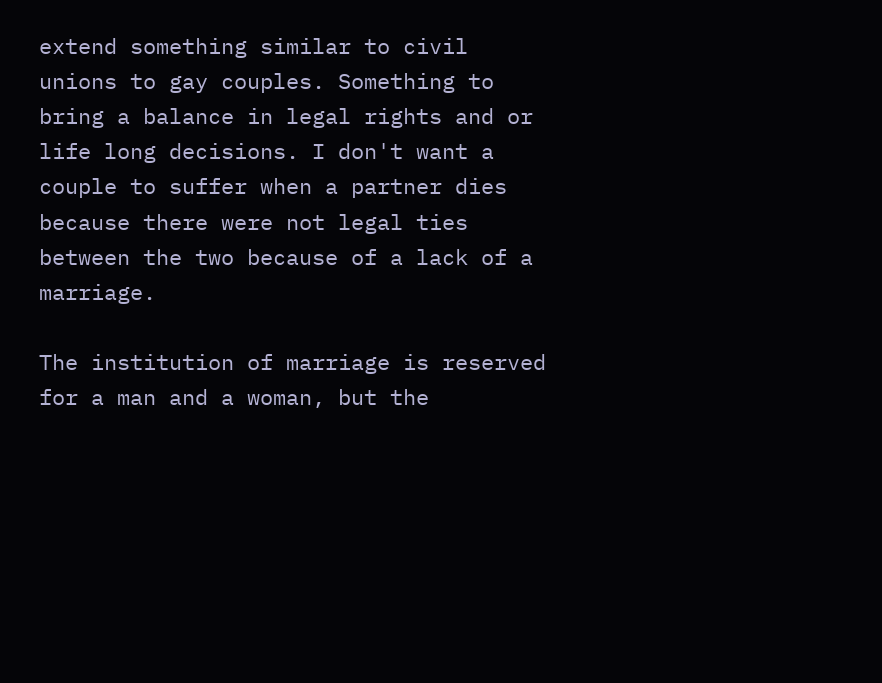extend something similar to civil unions to gay couples. Something to bring a balance in legal rights and or life long decisions. I don't want a couple to suffer when a partner dies because there were not legal ties between the two because of a lack of a marriage.

The institution of marriage is reserved for a man and a woman, but the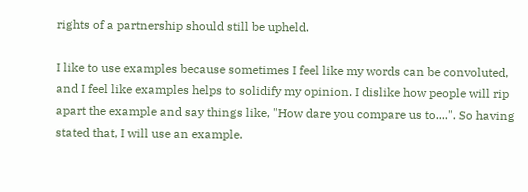rights of a partnership should still be upheld.

I like to use examples because sometimes I feel like my words can be convoluted, and I feel like examples helps to solidify my opinion. I dislike how people will rip apart the example and say things like, "How dare you compare us to....". So having stated that, I will use an example.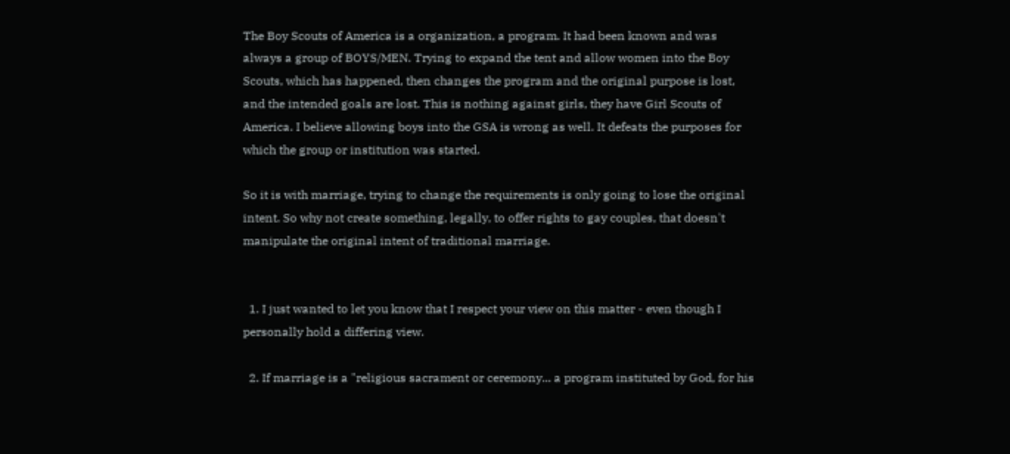The Boy Scouts of America is a organization, a program. It had been known and was always a group of BOYS/MEN. Trying to expand the tent and allow women into the Boy Scouts, which has happened, then changes the program and the original purpose is lost, and the intended goals are lost. This is nothing against girls, they have Girl Scouts of America. I believe allowing boys into the GSA is wrong as well. It defeats the purposes for which the group or institution was started.

So it is with marriage, trying to change the requirements is only going to lose the original intent. So why not create something, legally, to offer rights to gay couples, that doesn't manipulate the original intent of traditional marriage.


  1. I just wanted to let you know that I respect your view on this matter - even though I personally hold a differing view.

  2. If marriage is a "religious sacrament or ceremony... a program instituted by God, for his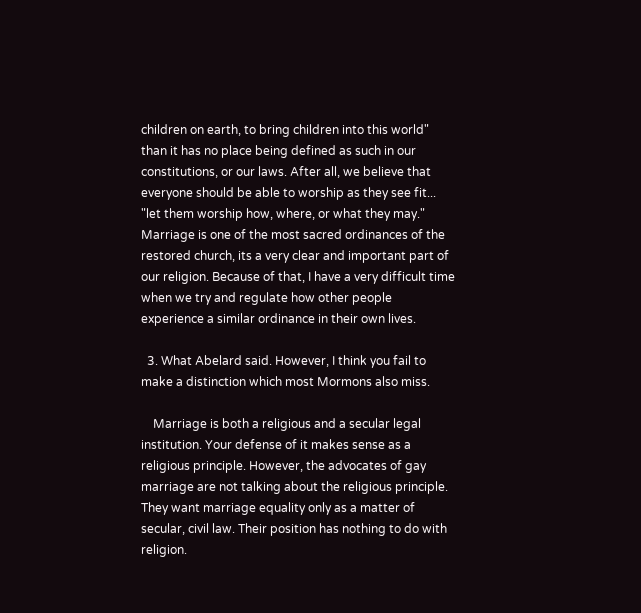children on earth, to bring children into this world" than it has no place being defined as such in our constitutions, or our laws. After all, we believe that everyone should be able to worship as they see fit... "let them worship how, where, or what they may." Marriage is one of the most sacred ordinances of the restored church, its a very clear and important part of our religion. Because of that, I have a very difficult time when we try and regulate how other people experience a similar ordinance in their own lives.

  3. What Abelard said. However, I think you fail to make a distinction which most Mormons also miss.

    Marriage is both a religious and a secular legal institution. Your defense of it makes sense as a religious principle. However, the advocates of gay marriage are not talking about the religious principle. They want marriage equality only as a matter of secular, civil law. Their position has nothing to do with religion.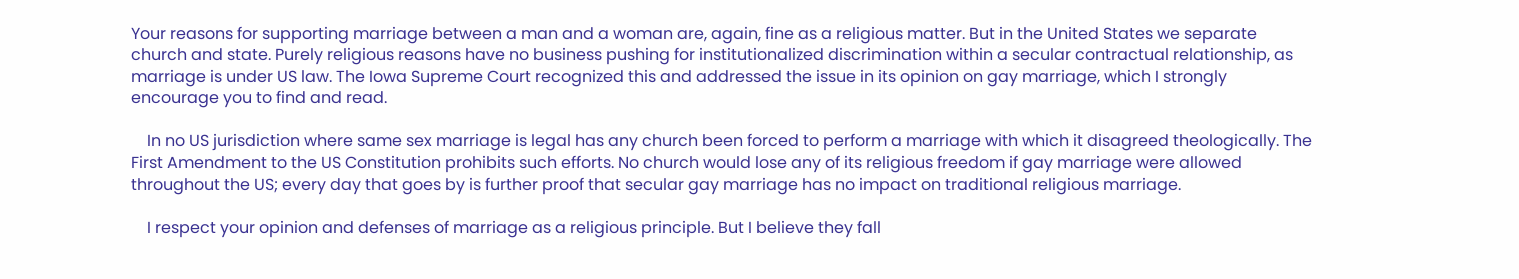Your reasons for supporting marriage between a man and a woman are, again, fine as a religious matter. But in the United States we separate church and state. Purely religious reasons have no business pushing for institutionalized discrimination within a secular contractual relationship, as marriage is under US law. The Iowa Supreme Court recognized this and addressed the issue in its opinion on gay marriage, which I strongly encourage you to find and read.

    In no US jurisdiction where same sex marriage is legal has any church been forced to perform a marriage with which it disagreed theologically. The First Amendment to the US Constitution prohibits such efforts. No church would lose any of its religious freedom if gay marriage were allowed throughout the US; every day that goes by is further proof that secular gay marriage has no impact on traditional religious marriage.

    I respect your opinion and defenses of marriage as a religious principle. But I believe they fall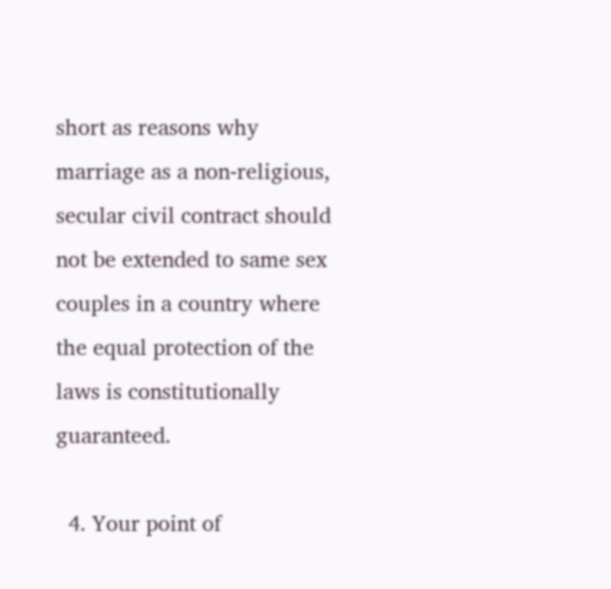short as reasons why marriage as a non-religious, secular civil contract should not be extended to same sex couples in a country where the equal protection of the laws is constitutionally guaranteed.

  4. Your point of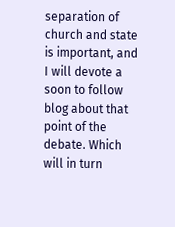separation of church and state is important, and I will devote a soon to follow blog about that point of the debate. Which will in turn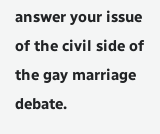answer your issue of the civil side of the gay marriage debate.